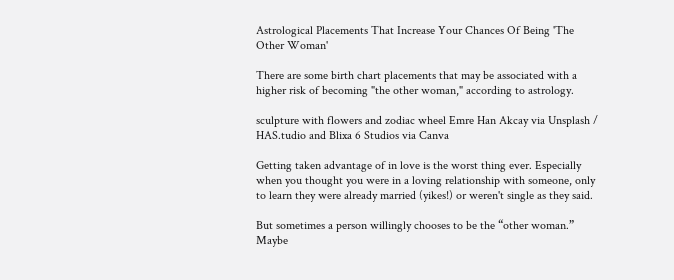Astrological Placements That Increase Your Chances Of Being 'The Other Woman'

There are some birth chart placements that may be associated with a higher risk of becoming "the other woman," according to astrology.

sculpture with flowers and zodiac wheel Emre Han Akcay via Unsplash / HAS.tudio and Blixa 6 Studios via Canva

Getting taken advantage of in love is the worst thing ever. Especially when you thought you were in a loving relationship with someone, only to learn they were already married (yikes!) or weren't single as they said.

But sometimes a person willingly chooses to be the “other woman.” Maybe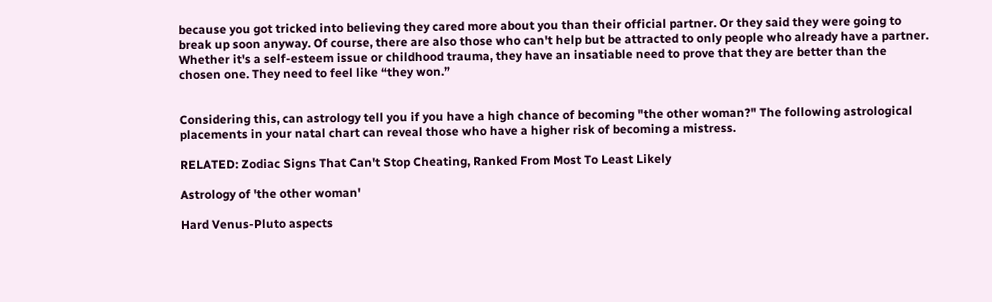because you got tricked into believing they cared more about you than their official partner. Or they said they were going to break up soon anyway. Of course, there are also those who can't help but be attracted to only people who already have a partner. Whether it's a self-esteem issue or childhood trauma, they have an insatiable need to prove that they are better than the chosen one. They need to feel like “they won.”


Considering this, can astrology tell you if you have a high chance of becoming "the other woman?" The following astrological placements in your natal chart can reveal those who have a higher risk of becoming a mistress.

RELATED: Zodiac Signs That Can't Stop Cheating, Ranked From Most To Least Likely

Astrology of 'the other woman'

Hard Venus-Pluto aspects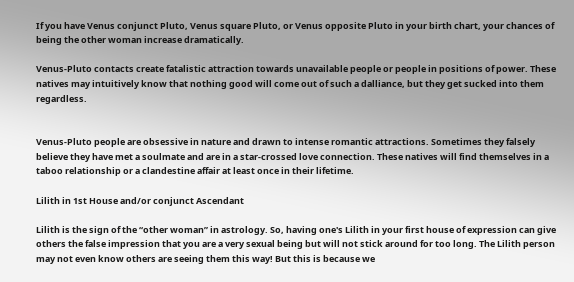If you have Venus conjunct Pluto, Venus square Pluto, or Venus opposite Pluto in your birth chart, your chances of being the other woman increase dramatically.

Venus-Pluto contacts create fatalistic attraction towards unavailable people or people in positions of power. These natives may intuitively know that nothing good will come out of such a dalliance, but they get sucked into them regardless.


Venus-Pluto people are obsessive in nature and drawn to intense romantic attractions. Sometimes they falsely believe they have met a soulmate and are in a star-crossed love connection. These natives will find themselves in a taboo relationship or a clandestine affair at least once in their lifetime.

Lilith in 1st House and/or conjunct Ascendant

Lilith is the sign of the “other woman” in astrology. So, having one's Lilith in your first house of expression can give others the false impression that you are a very sexual being but will not stick around for too long. The Lilith person may not even know others are seeing them this way! But this is because we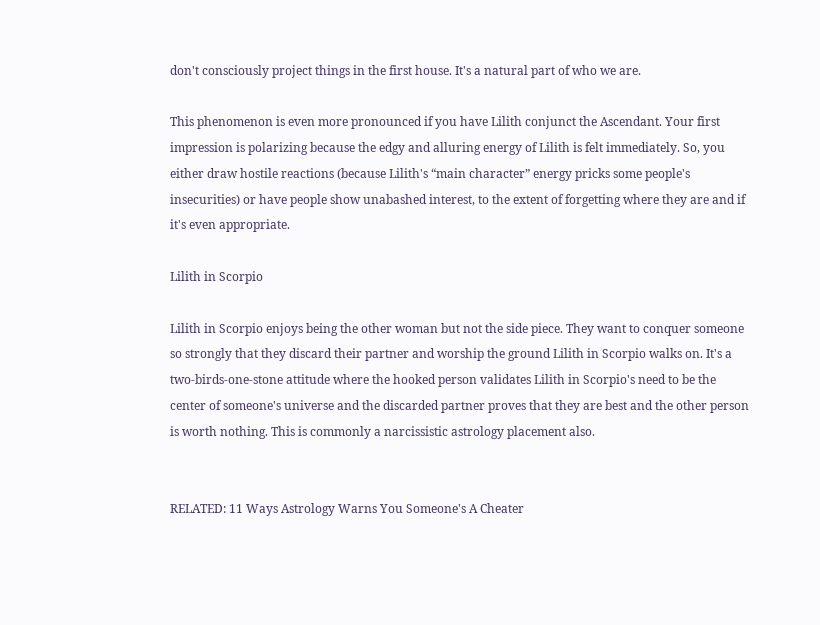don't consciously project things in the first house. It's a natural part of who we are.

This phenomenon is even more pronounced if you have Lilith conjunct the Ascendant. Your first impression is polarizing because the edgy and alluring energy of Lilith is felt immediately. So, you either draw hostile reactions (because Lilith's “main character” energy pricks some people's insecurities) or have people show unabashed interest, to the extent of forgetting where they are and if it's even appropriate.

Lilith in Scorpio

Lilith in Scorpio enjoys being the other woman but not the side piece. They want to conquer someone so strongly that they discard their partner and worship the ground Lilith in Scorpio walks on. It's a two-birds-one-stone attitude where the hooked person validates Lilith in Scorpio's need to be the center of someone's universe and the discarded partner proves that they are best and the other person is worth nothing. This is commonly a narcissistic astrology placement also.


RELATED: 11 Ways Astrology Warns You Someone's A Cheater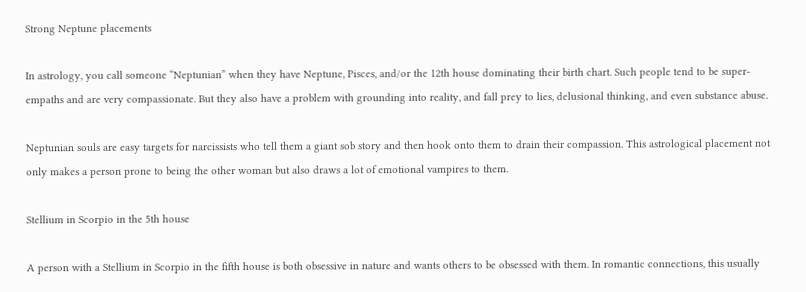Strong Neptune placements

In astrology, you call someone “Neptunian” when they have Neptune, Pisces, and/or the 12th house dominating their birth chart. Such people tend to be super-empaths and are very compassionate. But they also have a problem with grounding into reality, and fall prey to lies, delusional thinking, and even substance abuse.

Neptunian souls are easy targets for narcissists who tell them a giant sob story and then hook onto them to drain their compassion. This astrological placement not only makes a person prone to being the other woman but also draws a lot of emotional vampires to them.

Stellium in Scorpio in the 5th house

A person with a Stellium in Scorpio in the fifth house is both obsessive in nature and wants others to be obsessed with them. In romantic connections, this usually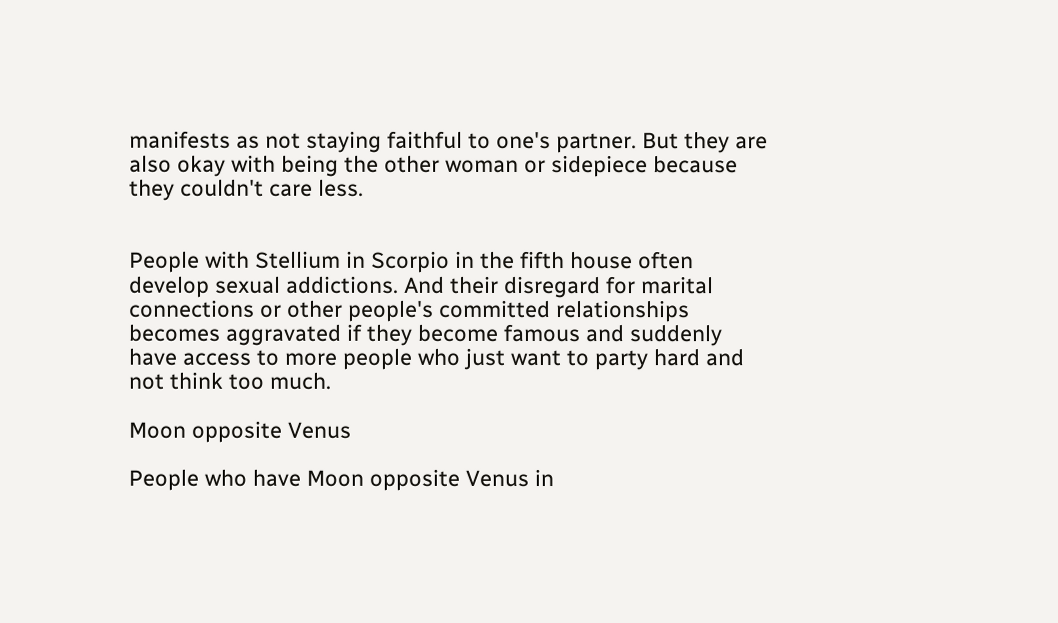manifests as not staying faithful to one's partner. But they are also okay with being the other woman or sidepiece because they couldn't care less.


People with Stellium in Scorpio in the fifth house often develop sexual addictions. And their disregard for marital connections or other people's committed relationships becomes aggravated if they become famous and suddenly have access to more people who just want to party hard and not think too much.

Moon opposite Venus

People who have Moon opposite Venus in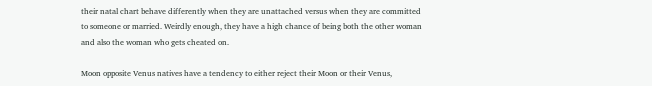their natal chart behave differently when they are unattached versus when they are committed to someone or married. Weirdly enough, they have a high chance of being both the other woman and also the woman who gets cheated on.

Moon opposite Venus natives have a tendency to either reject their Moon or their Venus,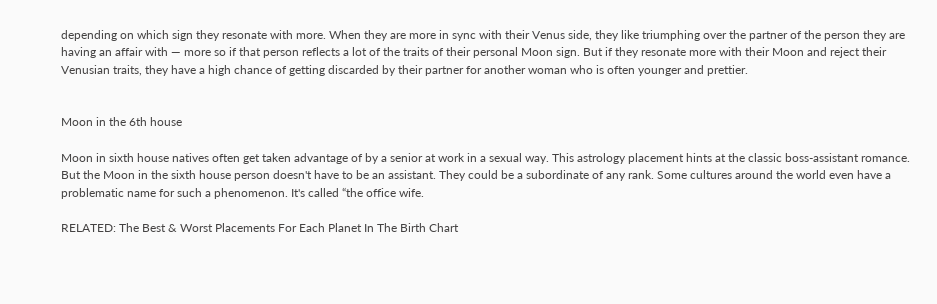depending on which sign they resonate with more. When they are more in sync with their Venus side, they like triumphing over the partner of the person they are having an affair with — more so if that person reflects a lot of the traits of their personal Moon sign. But if they resonate more with their Moon and reject their Venusian traits, they have a high chance of getting discarded by their partner for another woman who is often younger and prettier.


Moon in the 6th house

Moon in sixth house natives often get taken advantage of by a senior at work in a sexual way. This astrology placement hints at the classic boss-assistant romance. But the Moon in the sixth house person doesn't have to be an assistant. They could be a subordinate of any rank. Some cultures around the world even have a problematic name for such a phenomenon. It's called “the office wife.

RELATED: The Best & Worst Placements For Each Planet In The Birth Chart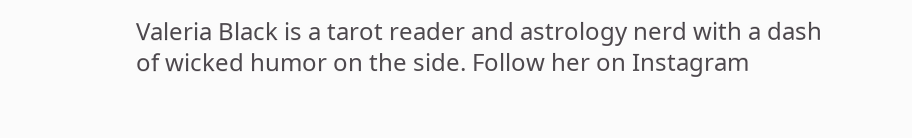Valeria Black is a tarot reader and astrology nerd with a dash of wicked humor on the side. Follow her on Instagram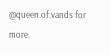@queen.of.vands for more.